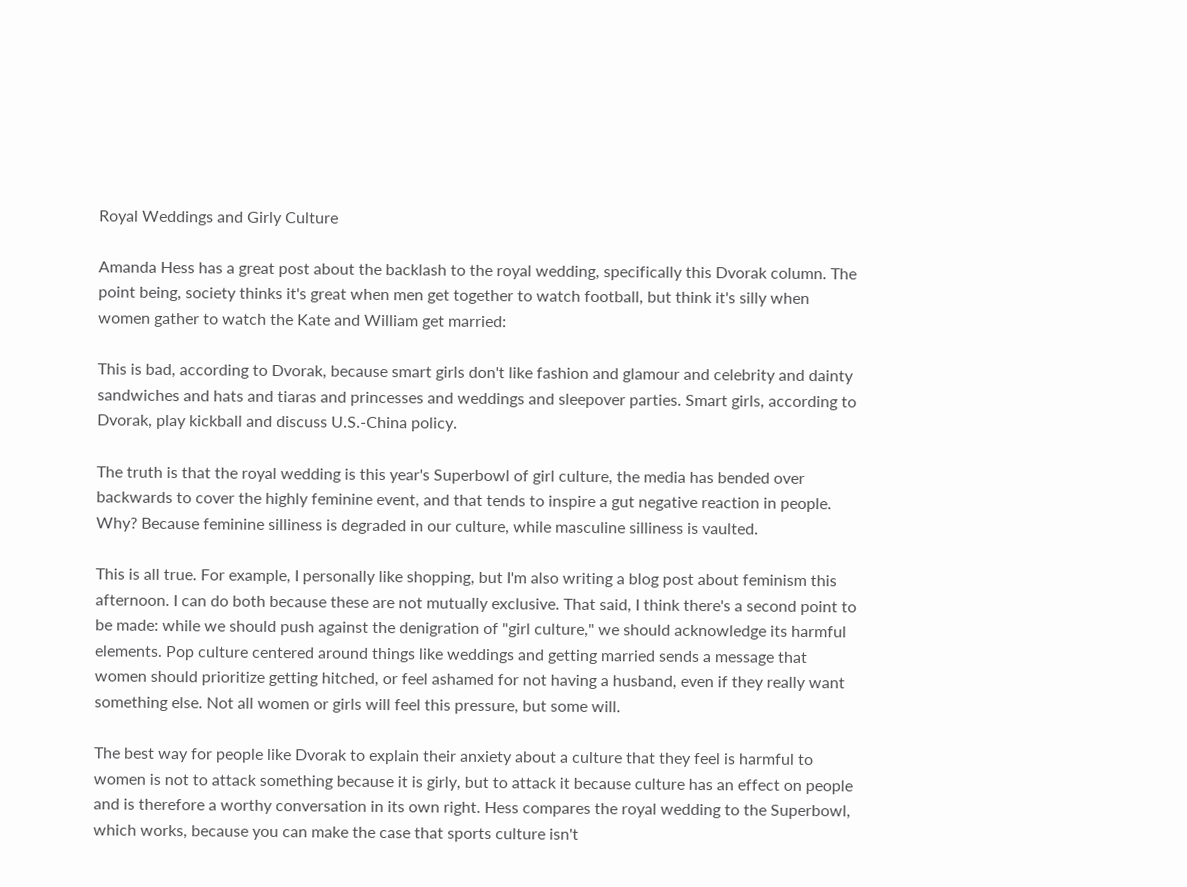Royal Weddings and Girly Culture

Amanda Hess has a great post about the backlash to the royal wedding, specifically this Dvorak column. The point being, society thinks it's great when men get together to watch football, but think it's silly when women gather to watch the Kate and William get married:

This is bad, according to Dvorak, because smart girls don't like fashion and glamour and celebrity and dainty sandwiches and hats and tiaras and princesses and weddings and sleepover parties. Smart girls, according to Dvorak, play kickball and discuss U.S.-China policy.

The truth is that the royal wedding is this year's Superbowl of girl culture, the media has bended over backwards to cover the highly feminine event, and that tends to inspire a gut negative reaction in people. Why? Because feminine silliness is degraded in our culture, while masculine silliness is vaulted.

This is all true. For example, I personally like shopping, but I'm also writing a blog post about feminism this afternoon. I can do both because these are not mutually exclusive. That said, I think there's a second point to be made: while we should push against the denigration of "girl culture," we should acknowledge its harmful elements. Pop culture centered around things like weddings and getting married sends a message that women should prioritize getting hitched, or feel ashamed for not having a husband, even if they really want something else. Not all women or girls will feel this pressure, but some will.

The best way for people like Dvorak to explain their anxiety about a culture that they feel is harmful to women is not to attack something because it is girly, but to attack it because culture has an effect on people and is therefore a worthy conversation in its own right. Hess compares the royal wedding to the Superbowl, which works, because you can make the case that sports culture isn't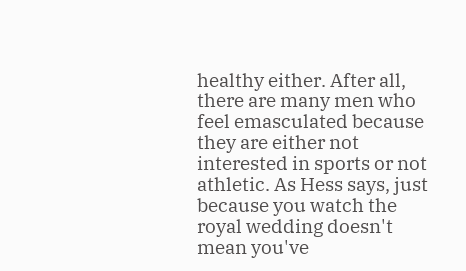healthy either. After all, there are many men who feel emasculated because they are either not interested in sports or not athletic. As Hess says, just because you watch the royal wedding doesn't mean you've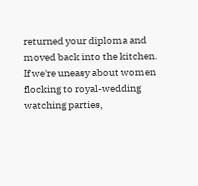returned your diploma and moved back into the kitchen. If we're uneasy about women flocking to royal-wedding watching parties,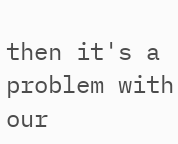then it's a problem with our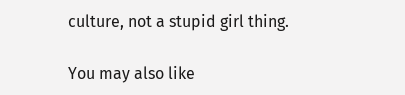culture, not a stupid girl thing.

You may also like